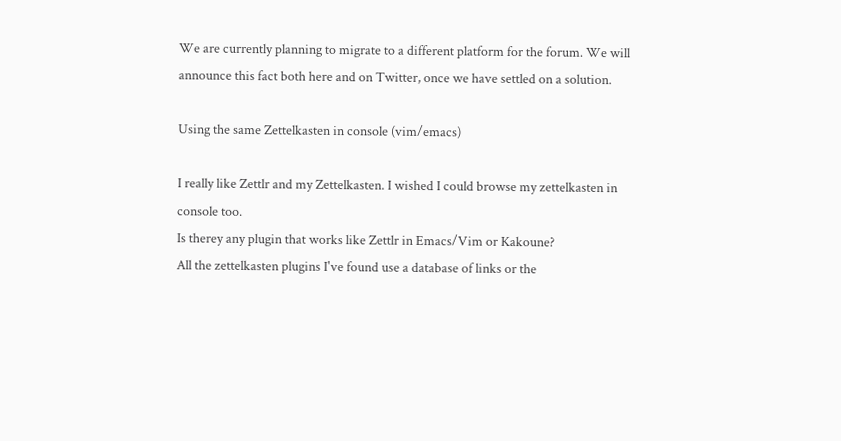We are currently planning to migrate to a different platform for the forum. We will announce this fact both here and on Twitter, once we have settled on a solution.

Using the same Zettelkasten in console (vim/emacs)

I really like Zettlr and my Zettelkasten. I wished I could browse my zettelkasten in console too.
Is therey any plugin that works like Zettlr in Emacs/Vim or Kakoune?
All the zettelkasten plugins I've found use a database of links or the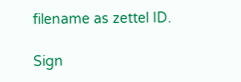filename as zettel ID.

Sign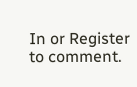In or Register to comment.